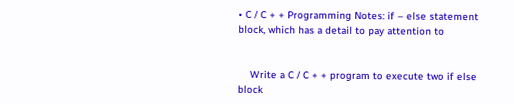• C / C + + Programming Notes: if – else statement block, which has a detail to pay attention to


    Write a C / C + + program to execute two if else block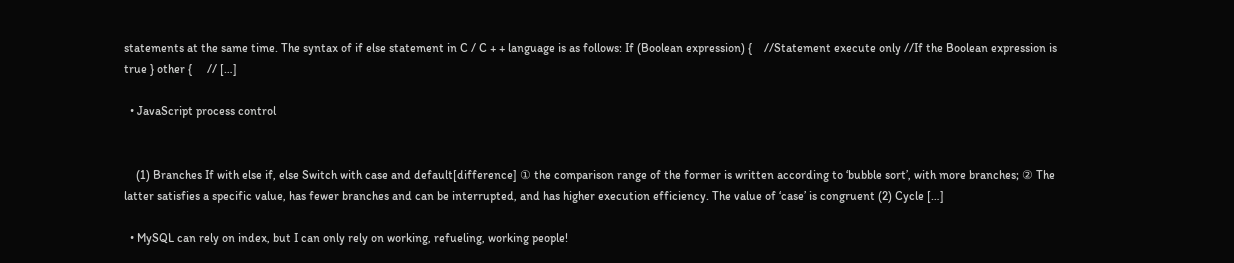statements at the same time. The syntax of if else statement in C / C + + language is as follows: If (Boolean expression) {    //Statement execute only //If the Boolean expression is true } other {     // […]

  • JavaScript process control


    (1) Branches If with else if, else Switch with case and default[difference] ① the comparison range of the former is written according to ‘bubble sort’, with more branches; ② The latter satisfies a specific value, has fewer branches and can be interrupted, and has higher execution efficiency. The value of ‘case’ is congruent (2) Cycle […]

  • MySQL can rely on index, but I can only rely on working, refueling, working people!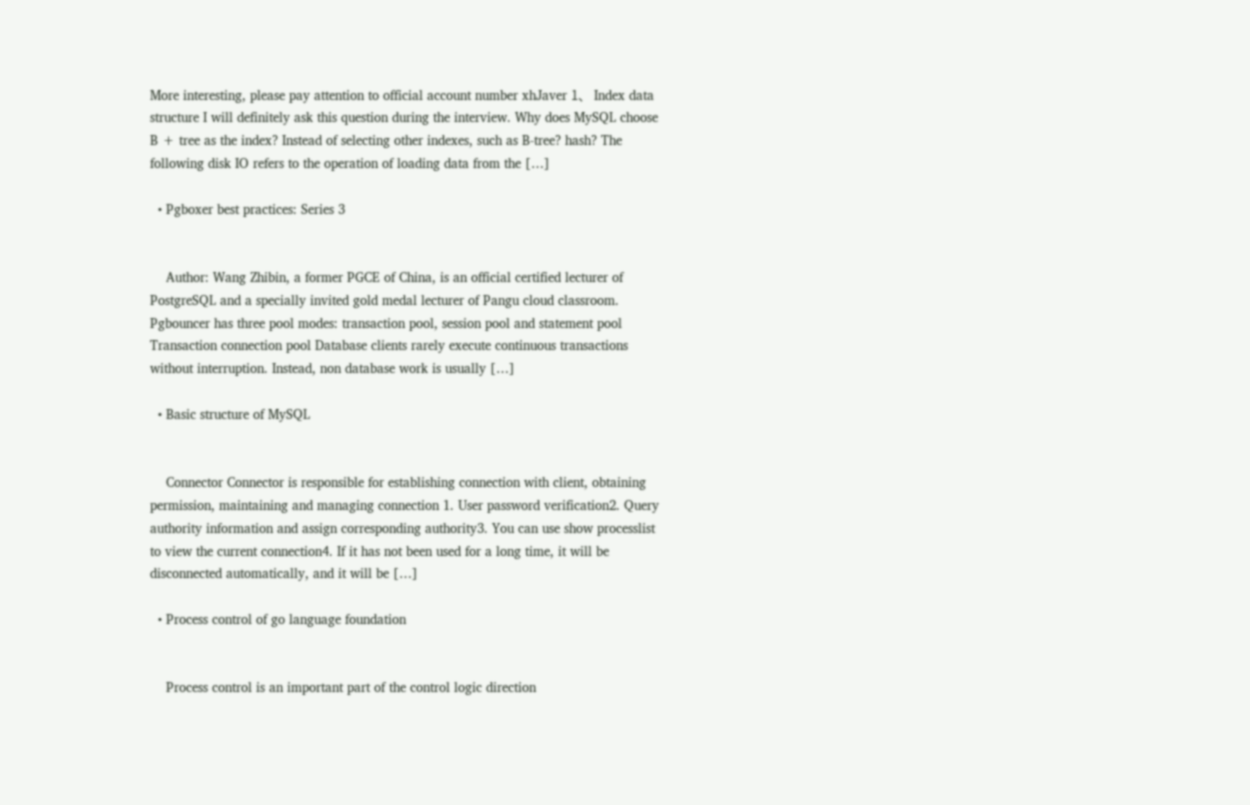More interesting, please pay attention to official account number xhJaver 1、 Index data structure I will definitely ask this question during the interview. Why does MySQL choose B + tree as the index? Instead of selecting other indexes, such as B-tree? hash? The following disk IO refers to the operation of loading data from the […]

  • Pgboxer best practices: Series 3


    Author: Wang Zhibin, a former PGCE of China, is an official certified lecturer of PostgreSQL and a specially invited gold medal lecturer of Pangu cloud classroom. Pgbouncer has three pool modes: transaction pool, session pool and statement pool Transaction connection pool Database clients rarely execute continuous transactions without interruption. Instead, non database work is usually […]

  • Basic structure of MySQL


    Connector Connector is responsible for establishing connection with client, obtaining permission, maintaining and managing connection 1. User password verification2. Query authority information and assign corresponding authority3. You can use show processlist to view the current connection4. If it has not been used for a long time, it will be disconnected automatically, and it will be […]

  • Process control of go language foundation


    Process control is an important part of the control logic direction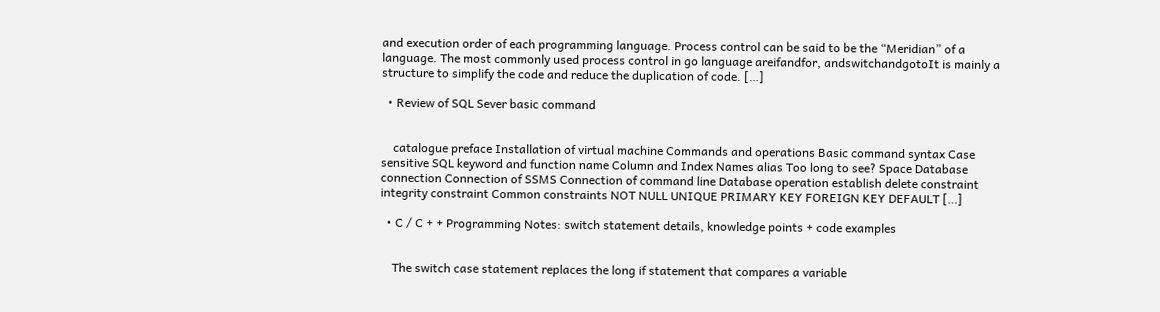and execution order of each programming language. Process control can be said to be the “Meridian” of a language. The most commonly used process control in go language areifandfor, andswitchandgotoIt is mainly a structure to simplify the code and reduce the duplication of code. […]

  • Review of SQL Sever basic command


    catalogue preface Installation of virtual machine Commands and operations Basic command syntax Case sensitive SQL keyword and function name Column and Index Names alias Too long to see? Space Database connection Connection of SSMS Connection of command line Database operation establish delete constraint integrity constraint Common constraints NOT NULL UNIQUE PRIMARY KEY FOREIGN KEY DEFAULT […]

  • C / C + + Programming Notes: switch statement details, knowledge points + code examples


    The switch case statement replaces the long if statement that compares a variable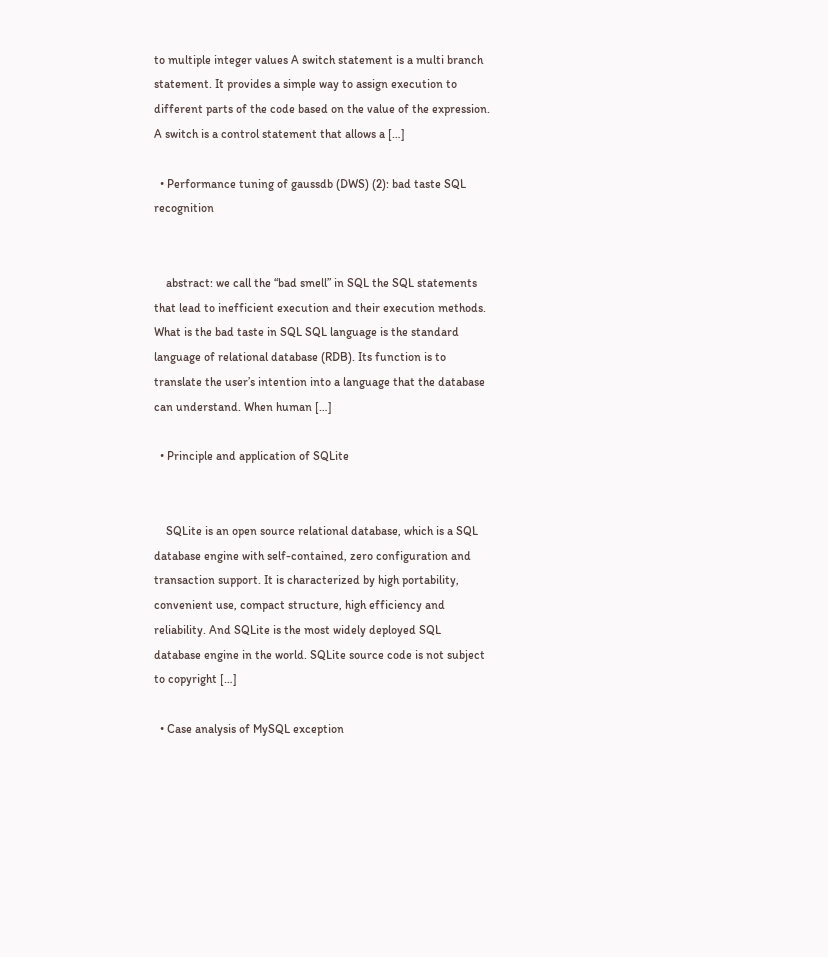to multiple integer values A switch statement is a multi branch statement. It provides a simple way to assign execution to different parts of the code based on the value of the expression. A switch is a control statement that allows a […]

  • Performance tuning of gaussdb (DWS) (2): bad taste SQL recognition


    abstract: we call the “bad smell” in SQL the SQL statements that lead to inefficient execution and their execution methods. What is the bad taste in SQL SQL language is the standard language of relational database (RDB). Its function is to translate the user’s intention into a language that the database can understand. When human […]

  • Principle and application of SQLite


    SQLite is an open source relational database, which is a SQL database engine with self-contained, zero configuration and transaction support. It is characterized by high portability, convenient use, compact structure, high efficiency and reliability. And SQLite is the most widely deployed SQL database engine in the world. SQLite source code is not subject to copyright […]

  • Case analysis of MySQL exception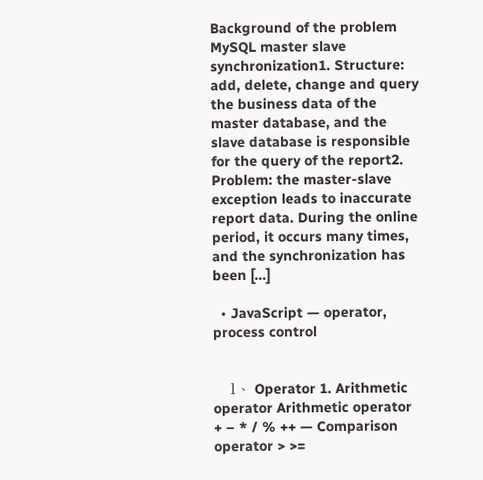Background of the problem MySQL master slave synchronization1. Structure: add, delete, change and query the business data of the master database, and the slave database is responsible for the query of the report2. Problem: the master-slave exception leads to inaccurate report data. During the online period, it occurs many times, and the synchronization has been […]

  • JavaScript — operator, process control


    1、 Operator 1. Arithmetic operator Arithmetic operator + – * / % ++ — Comparison operator > >=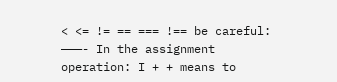< <= != == === !== be careful: ———- In the assignment operation: I + + means to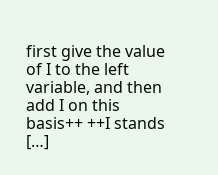first give the value of I to the left variable, and then add I on this basis++ ++I stands […]